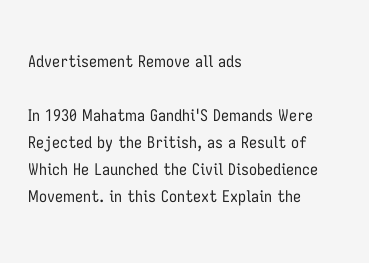Advertisement Remove all ads

In 1930 Mahatma Gandhi'S Demands Were Rejected by the British, as a Result of Which He Launched the Civil Disobedience Movement. in this Context Explain the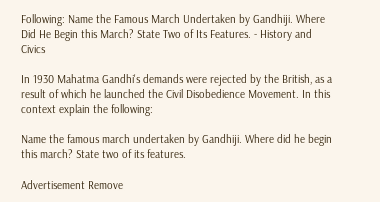Following: Name the Famous March Undertaken by Gandhiji. Where Did He Begin this March? State Two of Its Features. - History and Civics

In 1930 Mahatma Gandhi's demands were rejected by the British, as a result of which he launched the Civil Disobedience Movement. In this context explain the following:

Name the famous march undertaken by Gandhiji. Where did he begin this march? State two of its features.

Advertisement Remove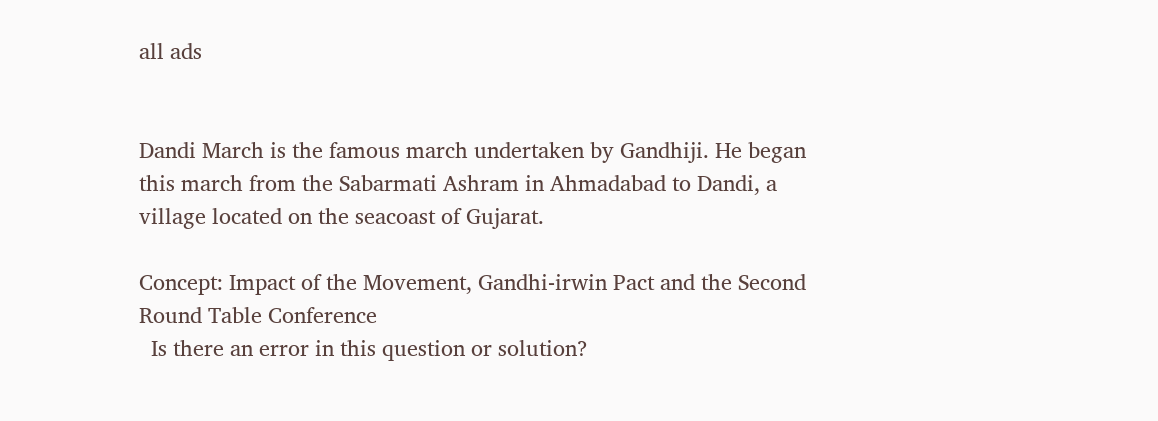all ads


Dandi March is the famous march undertaken by Gandhiji. He began this march from the Sabarmati Ashram in Ahmadabad to Dandi, a village located on the seacoast of Gujarat.

Concept: Impact of the Movement, Gandhi-irwin Pact and the Second Round Table Conference
  Is there an error in this question or solution?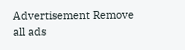Advertisement Remove all ads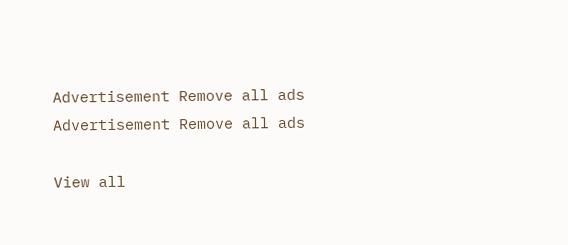Advertisement Remove all ads
Advertisement Remove all ads

View all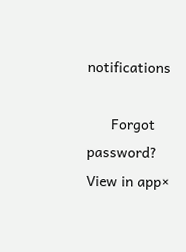notifications

      Forgot password?
View in app×